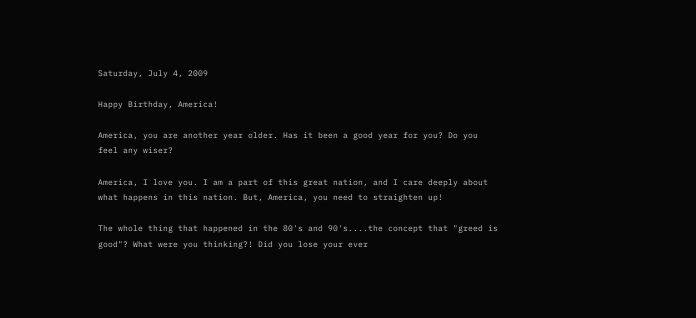Saturday, July 4, 2009

Happy Birthday, America!

America, you are another year older. Has it been a good year for you? Do you feel any wiser?

America, I love you. I am a part of this great nation, and I care deeply about what happens in this nation. But, America, you need to straighten up!

The whole thing that happened in the 80's and 90's....the concept that "greed is good"? What were you thinking?! Did you lose your ever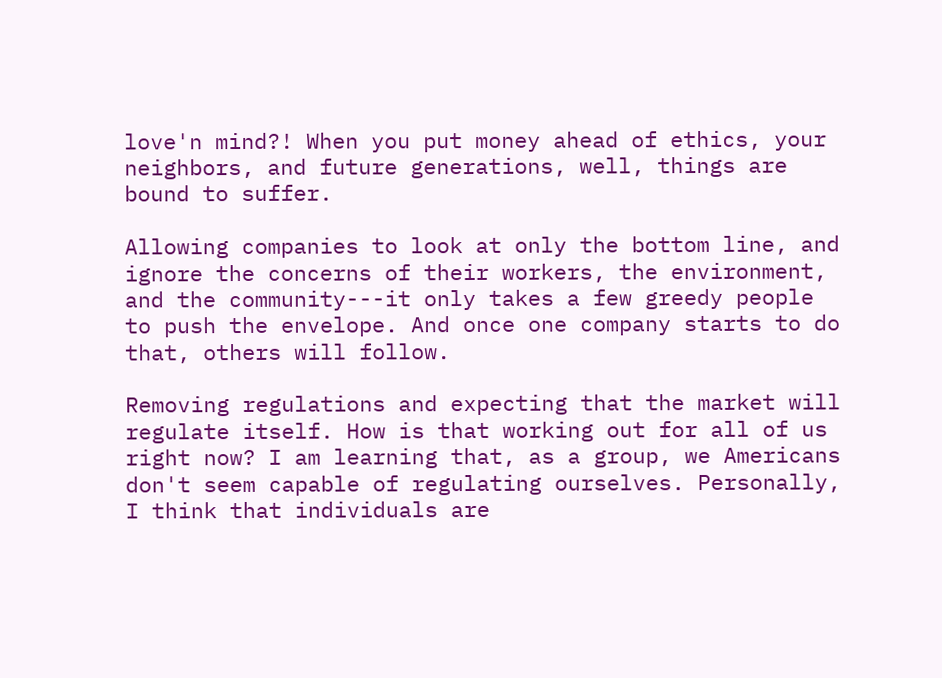love'n mind?! When you put money ahead of ethics, your neighbors, and future generations, well, things are bound to suffer.

Allowing companies to look at only the bottom line, and ignore the concerns of their workers, the environment, and the community---it only takes a few greedy people to push the envelope. And once one company starts to do that, others will follow.

Removing regulations and expecting that the market will regulate itself. How is that working out for all of us right now? I am learning that, as a group, we Americans don't seem capable of regulating ourselves. Personally, I think that individuals are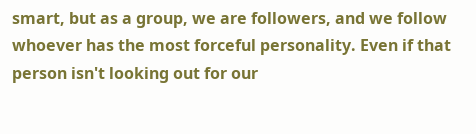smart, but as a group, we are followers, and we follow whoever has the most forceful personality. Even if that person isn't looking out for our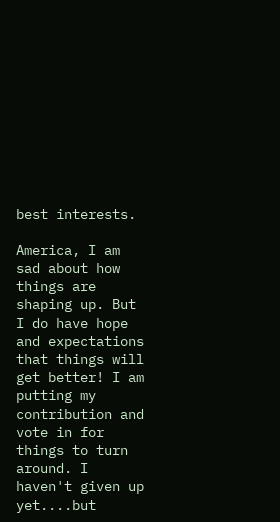best interests.

America, I am sad about how things are shaping up. But I do have hope and expectations that things will get better! I am putting my contribution and vote in for things to turn around. I haven't given up yet....but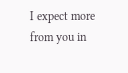I expect more from you in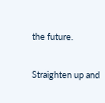the future.

Straighten up and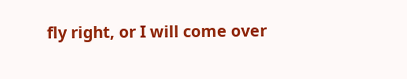fly right, or I will come over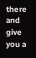there and give you a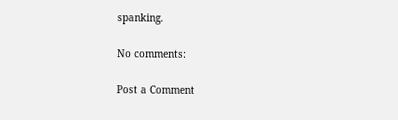spanking.

No comments:

Post a Comment